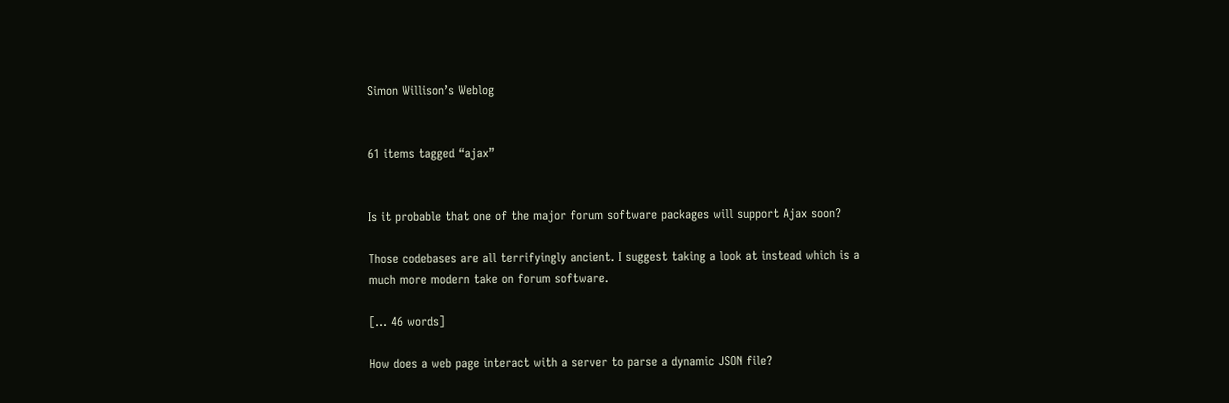Simon Willison’s Weblog


61 items tagged “ajax”


Is it probable that one of the major forum software packages will support Ajax soon?

Those codebases are all terrifyingly ancient. I suggest taking a look at instead which is a much more modern take on forum software.

[... 46 words]

How does a web page interact with a server to parse a dynamic JSON file?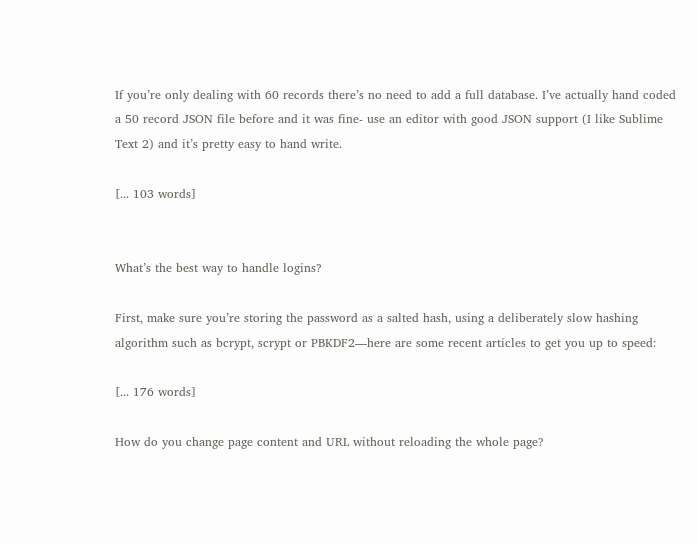If you’re only dealing with 60 records there’s no need to add a full database. I’ve actually hand coded a 50 record JSON file before and it was fine- use an editor with good JSON support (I like Sublime Text 2) and it’s pretty easy to hand write.

[... 103 words]


What’s the best way to handle logins?

First, make sure you’re storing the password as a salted hash, using a deliberately slow hashing algorithm such as bcrypt, scrypt or PBKDF2—here are some recent articles to get you up to speed:

[... 176 words]

How do you change page content and URL without reloading the whole page?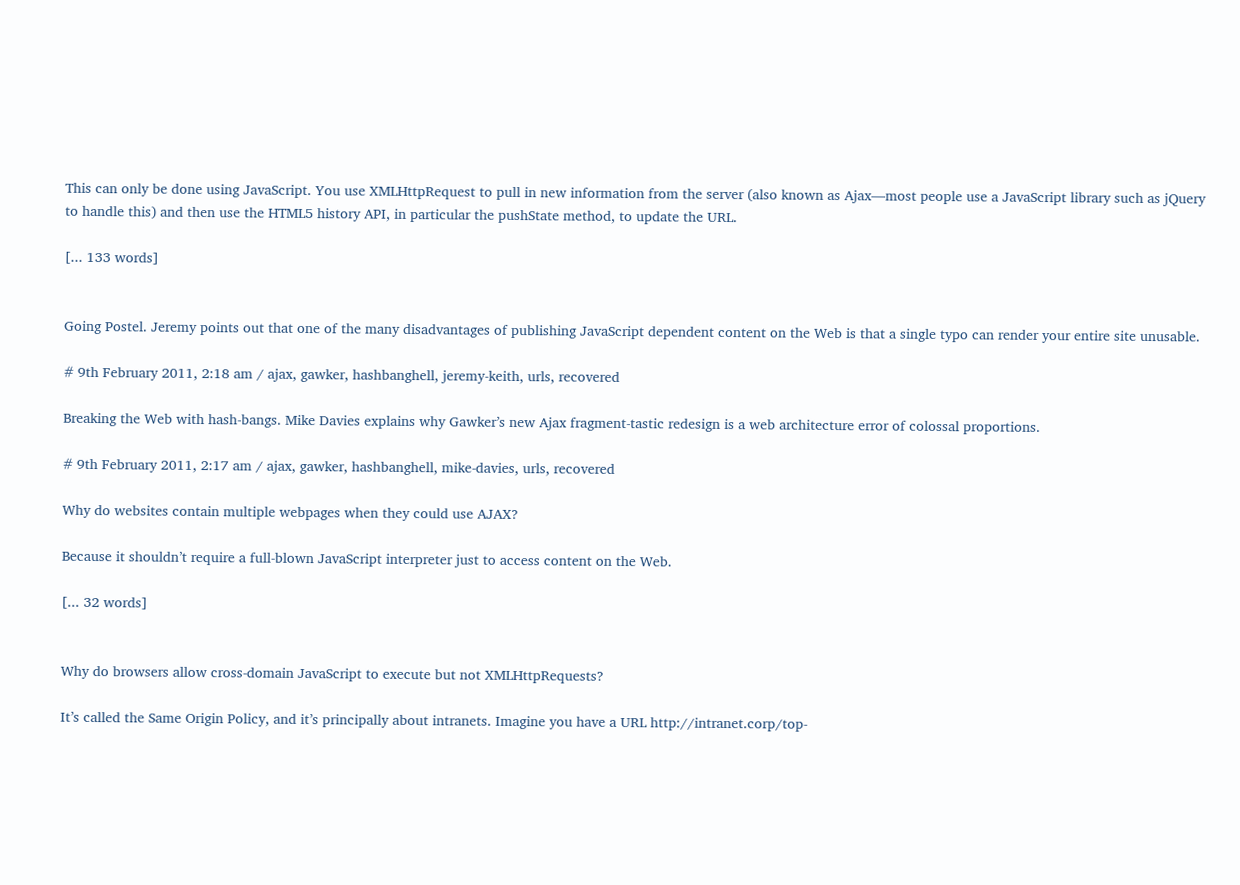This can only be done using JavaScript. You use XMLHttpRequest to pull in new information from the server (also known as Ajax—most people use a JavaScript library such as jQuery to handle this) and then use the HTML5 history API, in particular the pushState method, to update the URL.

[... 133 words]


Going Postel. Jeremy points out that one of the many disadvantages of publishing JavaScript dependent content on the Web is that a single typo can render your entire site unusable.

# 9th February 2011, 2:18 am / ajax, gawker, hashbanghell, jeremy-keith, urls, recovered

Breaking the Web with hash-bangs. Mike Davies explains why Gawker’s new Ajax fragment-tastic redesign is a web architecture error of colossal proportions.

# 9th February 2011, 2:17 am / ajax, gawker, hashbanghell, mike-davies, urls, recovered

Why do websites contain multiple webpages when they could use AJAX?

Because it shouldn’t require a full-blown JavaScript interpreter just to access content on the Web.

[... 32 words]


Why do browsers allow cross-domain JavaScript to execute but not XMLHttpRequests?

It’s called the Same Origin Policy, and it’s principally about intranets. Imagine you have a URL http://intranet.corp/top-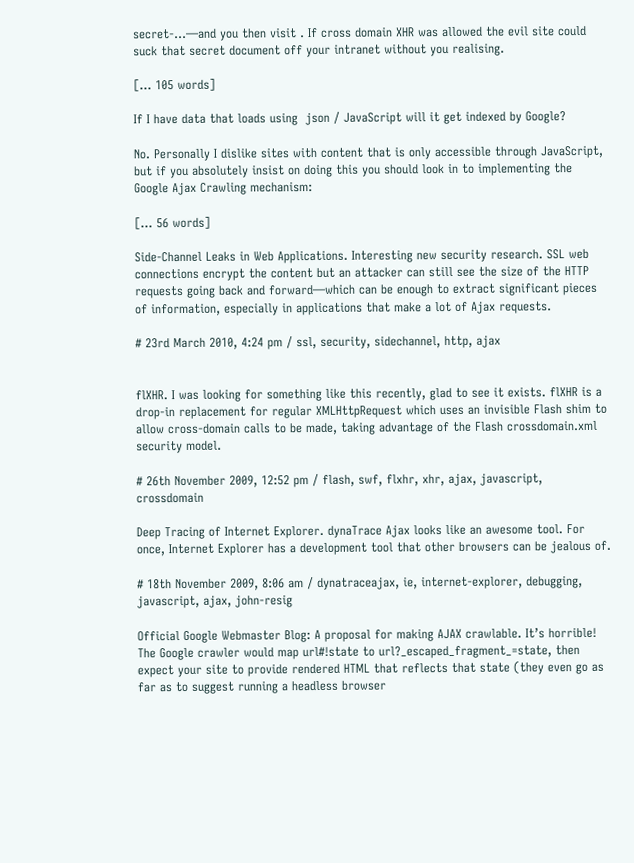secret-...—and you then visit . If cross domain XHR was allowed the evil site could suck that secret document off your intranet without you realising.

[... 105 words]

If I have data that loads using  json / JavaScript will it get indexed by Google?

No. Personally I dislike sites with content that is only accessible through JavaScript, but if you absolutely insist on doing this you should look in to implementing the Google Ajax Crawling mechanism:

[... 56 words]

Side-Channel Leaks in Web Applications. Interesting new security research. SSL web connections encrypt the content but an attacker can still see the size of the HTTP requests going back and forward—which can be enough to extract significant pieces of information, especially in applications that make a lot of Ajax requests.

# 23rd March 2010, 4:24 pm / ssl, security, sidechannel, http, ajax


flXHR. I was looking for something like this recently, glad to see it exists. flXHR is a drop-in replacement for regular XMLHttpRequest which uses an invisible Flash shim to allow cross-domain calls to be made, taking advantage of the Flash crossdomain.xml security model.

# 26th November 2009, 12:52 pm / flash, swf, flxhr, xhr, ajax, javascript, crossdomain

Deep Tracing of Internet Explorer. dynaTrace Ajax looks like an awesome tool. For once, Internet Explorer has a development tool that other browsers can be jealous of.

# 18th November 2009, 8:06 am / dynatraceajax, ie, internet-explorer, debugging, javascript, ajax, john-resig

Official Google Webmaster Blog: A proposal for making AJAX crawlable. It’s horrible! The Google crawler would map url#!state to url?_escaped_fragment_=state, then expect your site to provide rendered HTML that reflects that state (they even go as far as to suggest running a headless browser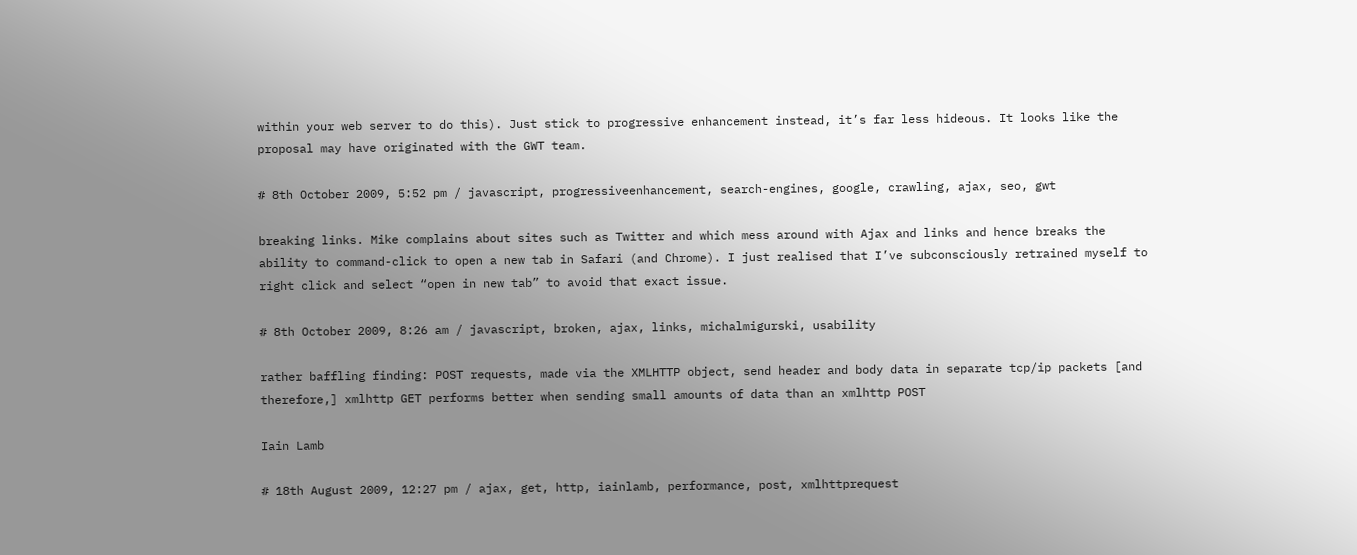within your web server to do this). Just stick to progressive enhancement instead, it’s far less hideous. It looks like the proposal may have originated with the GWT team.

# 8th October 2009, 5:52 pm / javascript, progressiveenhancement, search-engines, google, crawling, ajax, seo, gwt

breaking links. Mike complains about sites such as Twitter and which mess around with Ajax and links and hence breaks the ability to command-click to open a new tab in Safari (and Chrome). I just realised that I’ve subconsciously retrained myself to right click and select “open in new tab” to avoid that exact issue.

# 8th October 2009, 8:26 am / javascript, broken, ajax, links, michalmigurski, usability

rather baffling finding: POST requests, made via the XMLHTTP object, send header and body data in separate tcp/ip packets [and therefore,] xmlhttp GET performs better when sending small amounts of data than an xmlhttp POST

Iain Lamb

# 18th August 2009, 12:27 pm / ajax, get, http, iainlamb, performance, post, xmlhttprequest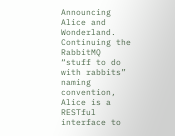Announcing Alice and Wonderland. Continuing the RabbitMQ “stuff to do with rabbits” naming convention, Alice is a RESTful interface to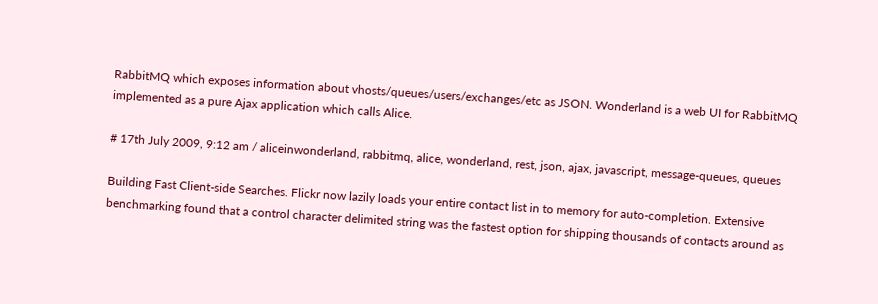RabbitMQ which exposes information about vhosts/queues/users/exchanges/etc as JSON. Wonderland is a web UI for RabbitMQ implemented as a pure Ajax application which calls Alice.

# 17th July 2009, 9:12 am / aliceinwonderland, rabbitmq, alice, wonderland, rest, json, ajax, javascript, message-queues, queues

Building Fast Client-side Searches. Flickr now lazily loads your entire contact list in to memory for auto-completion. Extensive benchmarking found that a control character delimited string was the fastest option for shipping thousands of contacts around as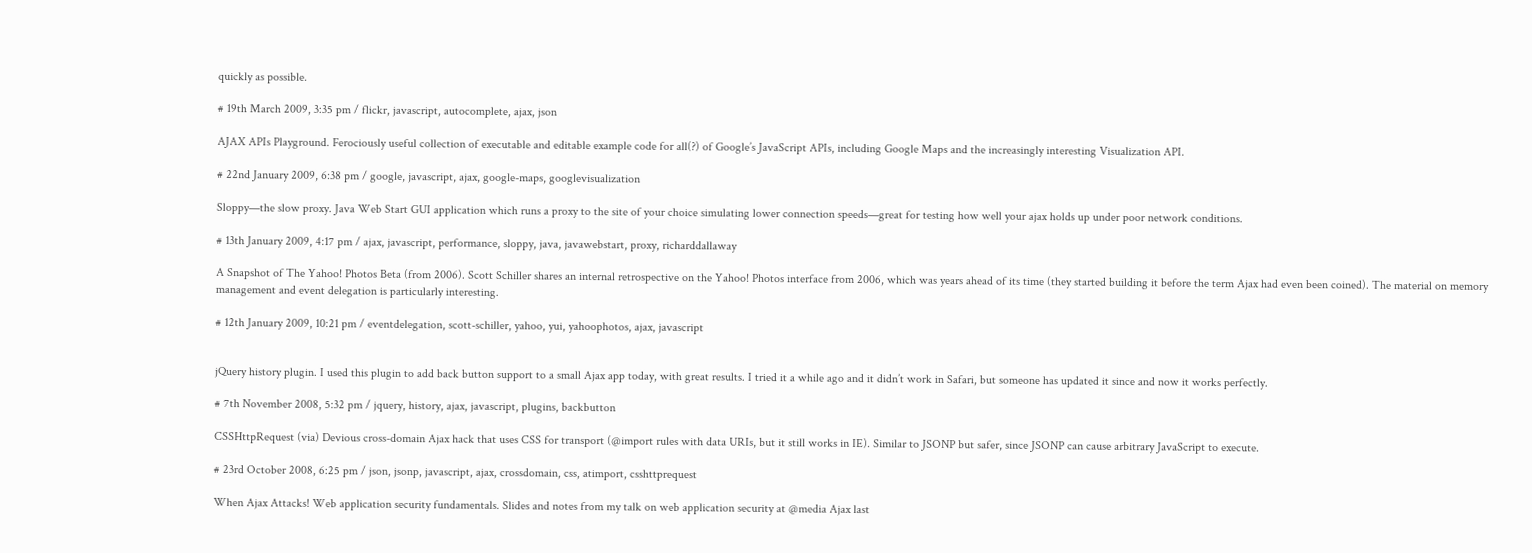quickly as possible.

# 19th March 2009, 3:35 pm / flickr, javascript, autocomplete, ajax, json

AJAX APIs Playground. Ferociously useful collection of executable and editable example code for all(?) of Google’s JavaScript APIs, including Google Maps and the increasingly interesting Visualization API.

# 22nd January 2009, 6:38 pm / google, javascript, ajax, google-maps, googlevisualization

Sloppy—the slow proxy. Java Web Start GUI application which runs a proxy to the site of your choice simulating lower connection speeds—great for testing how well your ajax holds up under poor network conditions.

# 13th January 2009, 4:17 pm / ajax, javascript, performance, sloppy, java, javawebstart, proxy, richarddallaway

A Snapshot of The Yahoo! Photos Beta (from 2006). Scott Schiller shares an internal retrospective on the Yahoo! Photos interface from 2006, which was years ahead of its time (they started building it before the term Ajax had even been coined). The material on memory management and event delegation is particularly interesting.

# 12th January 2009, 10:21 pm / eventdelegation, scott-schiller, yahoo, yui, yahoophotos, ajax, javascript


jQuery history plugin. I used this plugin to add back button support to a small Ajax app today, with great results. I tried it a while ago and it didn’t work in Safari, but someone has updated it since and now it works perfectly.

# 7th November 2008, 5:32 pm / jquery, history, ajax, javascript, plugins, backbutton

CSSHttpRequest (via) Devious cross-domain Ajax hack that uses CSS for transport (@import rules with data URIs, but it still works in IE). Similar to JSONP but safer, since JSONP can cause arbitrary JavaScript to execute.

# 23rd October 2008, 6:25 pm / json, jsonp, javascript, ajax, crossdomain, css, atimport, csshttprequest

When Ajax Attacks! Web application security fundamentals. Slides and notes from my talk on web application security at @media Ajax last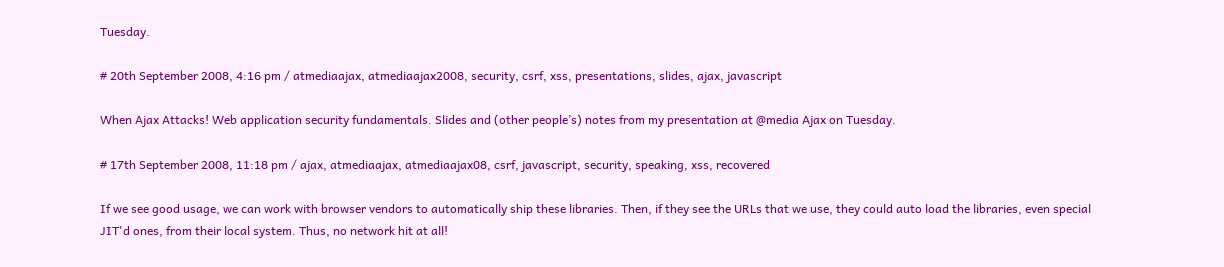Tuesday.

# 20th September 2008, 4:16 pm / atmediaajax, atmediaajax2008, security, csrf, xss, presentations, slides, ajax, javascript

When Ajax Attacks! Web application security fundamentals. Slides and (other people’s) notes from my presentation at @media Ajax on Tuesday.

# 17th September 2008, 11:18 pm / ajax, atmediaajax, atmediaajax08, csrf, javascript, security, speaking, xss, recovered

If we see good usage, we can work with browser vendors to automatically ship these libraries. Then, if they see the URLs that we use, they could auto load the libraries, even special JIT'd ones, from their local system. Thus, no network hit at all!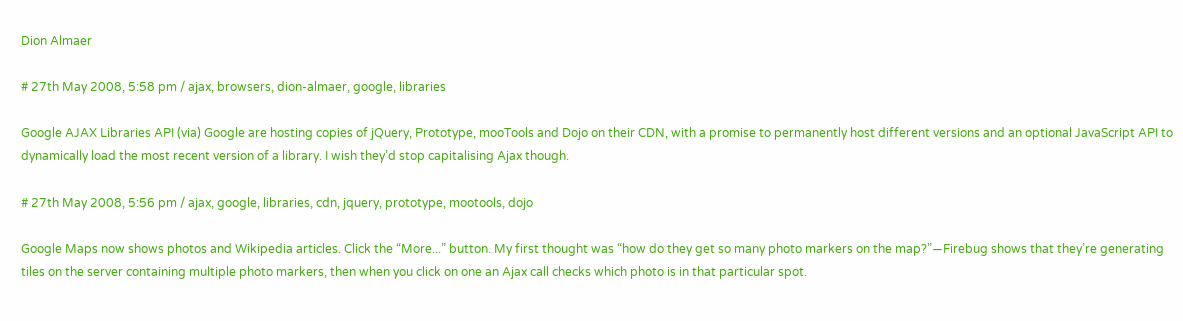Dion Almaer

# 27th May 2008, 5:58 pm / ajax, browsers, dion-almaer, google, libraries

Google AJAX Libraries API (via) Google are hosting copies of jQuery, Prototype, mooTools and Dojo on their CDN, with a promise to permanently host different versions and an optional JavaScript API to dynamically load the most recent version of a library. I wish they’d stop capitalising Ajax though.

# 27th May 2008, 5:56 pm / ajax, google, libraries, cdn, jquery, prototype, mootools, dojo

Google Maps now shows photos and Wikipedia articles. Click the “More...” button. My first thought was “how do they get so many photo markers on the map?”—Firebug shows that they’re generating tiles on the server containing multiple photo markers, then when you click on one an Ajax call checks which photo is in that particular spot.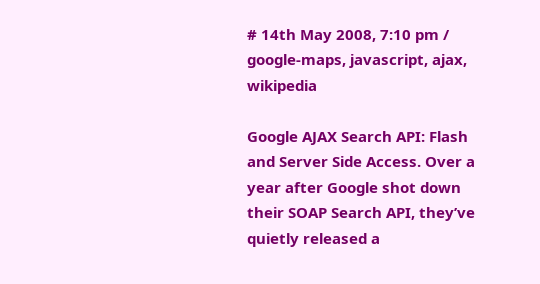# 14th May 2008, 7:10 pm / google-maps, javascript, ajax, wikipedia

Google AJAX Search API: Flash and Server Side Access. Over a year after Google shot down their SOAP Search API, they’ve quietly released a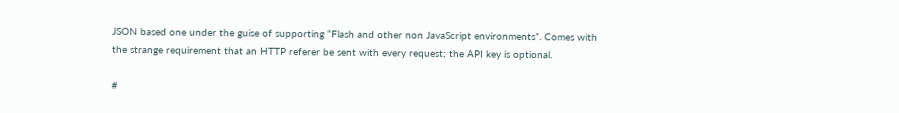JSON based one under the guise of supporting “Flash and other non JavaScript environments”. Comes with the strange requirement that an HTTP referer be sent with every request; the API key is optional.

#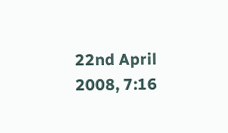22nd April 2008, 7:16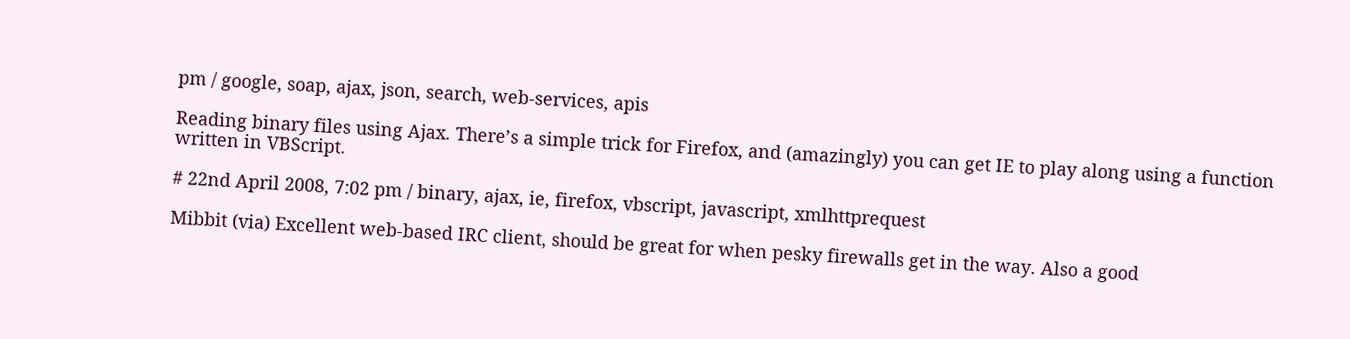pm / google, soap, ajax, json, search, web-services, apis

Reading binary files using Ajax. There’s a simple trick for Firefox, and (amazingly) you can get IE to play along using a function written in VBScript.

# 22nd April 2008, 7:02 pm / binary, ajax, ie, firefox, vbscript, javascript, xmlhttprequest

Mibbit (via) Excellent web-based IRC client, should be great for when pesky firewalls get in the way. Also a good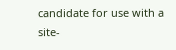candidate for use with a site-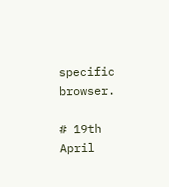specific browser.

# 19th April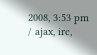2008, 3:53 pm / ajax, irc,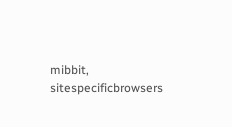mibbit, sitespecificbrowsers